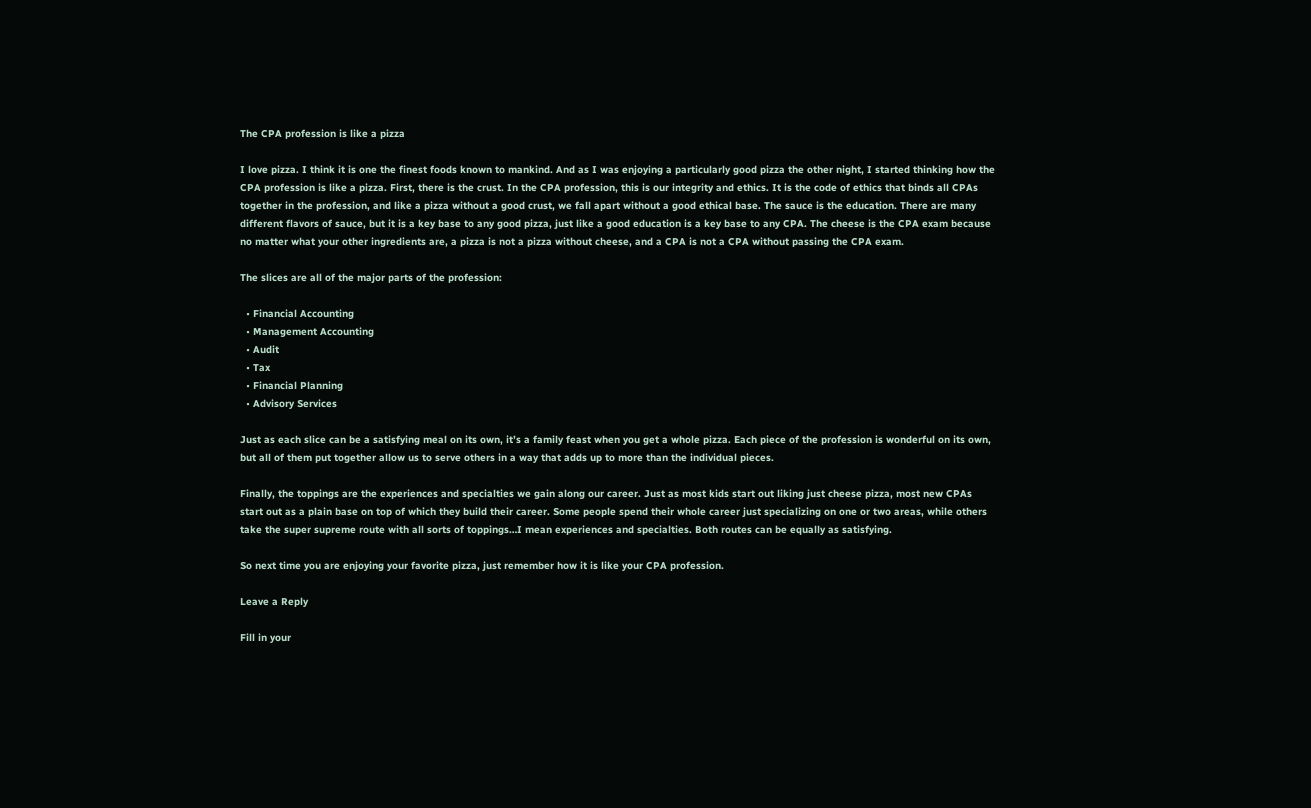The CPA profession is like a pizza

I love pizza. I think it is one the finest foods known to mankind. And as I was enjoying a particularly good pizza the other night, I started thinking how the CPA profession is like a pizza. First, there is the crust. In the CPA profession, this is our integrity and ethics. It is the code of ethics that binds all CPAs together in the profession, and like a pizza without a good crust, we fall apart without a good ethical base. The sauce is the education. There are many different flavors of sauce, but it is a key base to any good pizza, just like a good education is a key base to any CPA. The cheese is the CPA exam because no matter what your other ingredients are, a pizza is not a pizza without cheese, and a CPA is not a CPA without passing the CPA exam.

The slices are all of the major parts of the profession:

  • Financial Accounting
  • Management Accounting
  • Audit
  • Tax
  • Financial Planning
  • Advisory Services

Just as each slice can be a satisfying meal on its own, it’s a family feast when you get a whole pizza. Each piece of the profession is wonderful on its own, but all of them put together allow us to serve others in a way that adds up to more than the individual pieces.

Finally, the toppings are the experiences and specialties we gain along our career. Just as most kids start out liking just cheese pizza, most new CPAs start out as a plain base on top of which they build their career. Some people spend their whole career just specializing on one or two areas, while others take the super supreme route with all sorts of toppings…I mean experiences and specialties. Both routes can be equally as satisfying.

So next time you are enjoying your favorite pizza, just remember how it is like your CPA profession.

Leave a Reply

Fill in your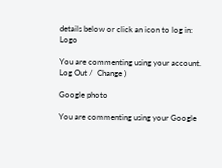details below or click an icon to log in: Logo

You are commenting using your account. Log Out /  Change )

Google photo

You are commenting using your Google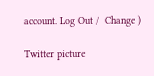account. Log Out /  Change )

Twitter picture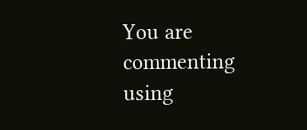You are commenting using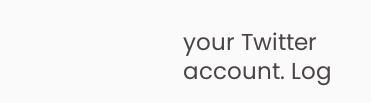your Twitter account. Log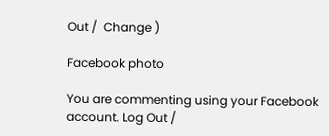Out /  Change )

Facebook photo

You are commenting using your Facebook account. Log Out /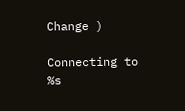Change )

Connecting to %s